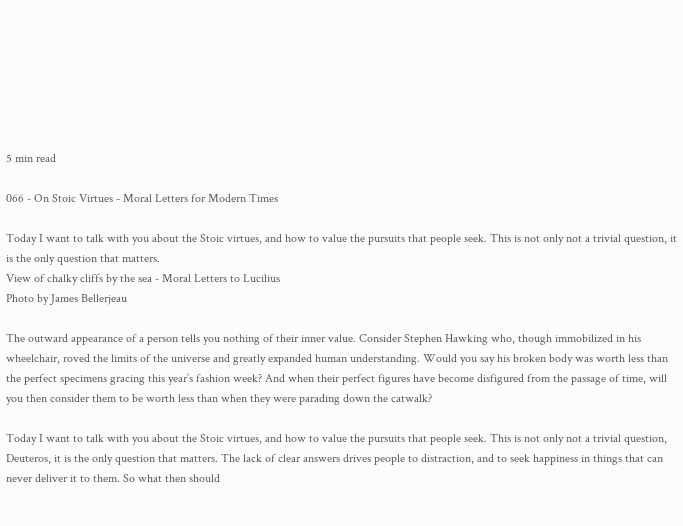5 min read

066 - On Stoic Virtues - Moral Letters for Modern Times

Today I want to talk with you about the Stoic virtues, and how to value the pursuits that people seek. This is not only not a trivial question, it is the only question that matters.
View of chalky cliffs by the sea - Moral Letters to Lucilius
Photo by James Bellerjeau

The outward appearance of a person tells you nothing of their inner value. Consider Stephen Hawking who, though immobilized in his wheelchair, roved the limits of the universe and greatly expanded human understanding. Would you say his broken body was worth less than the perfect specimens gracing this year’s fashion week? And when their perfect figures have become disfigured from the passage of time, will you then consider them to be worth less than when they were parading down the catwalk?

Today I want to talk with you about the Stoic virtues, and how to value the pursuits that people seek. This is not only not a trivial question, Deuteros, it is the only question that matters. The lack of clear answers drives people to distraction, and to seek happiness in things that can never deliver it to them. So what then should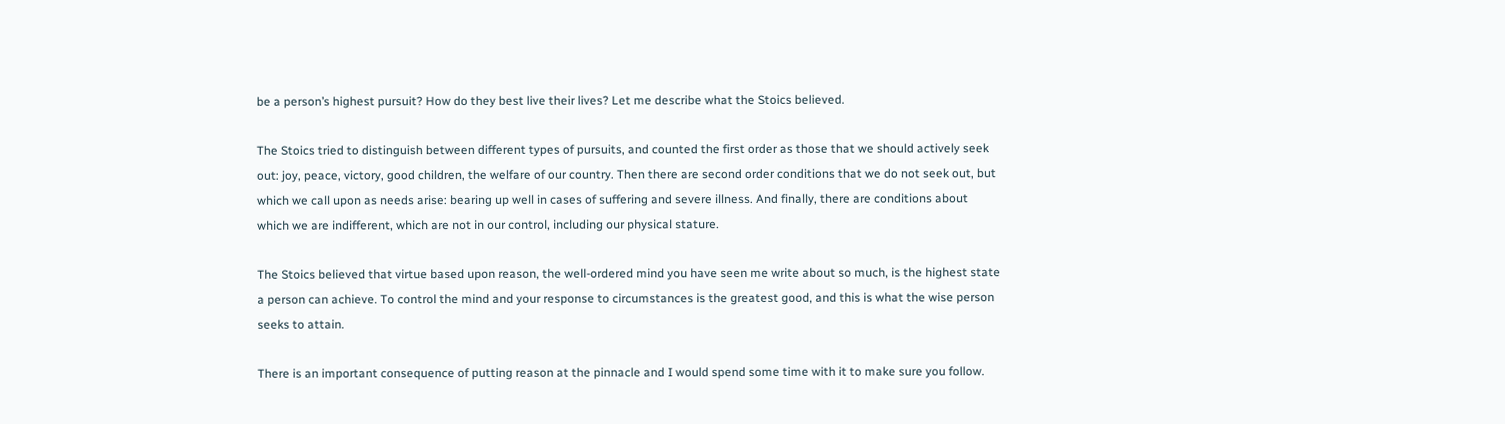be a person’s highest pursuit? How do they best live their lives? Let me describe what the Stoics believed.

The Stoics tried to distinguish between different types of pursuits, and counted the first order as those that we should actively seek out: joy, peace, victory, good children, the welfare of our country. Then there are second order conditions that we do not seek out, but which we call upon as needs arise: bearing up well in cases of suffering and severe illness. And finally, there are conditions about which we are indifferent, which are not in our control, including our physical stature.

The Stoics believed that virtue based upon reason, the well-ordered mind you have seen me write about so much, is the highest state a person can achieve. To control the mind and your response to circumstances is the greatest good, and this is what the wise person seeks to attain.

There is an important consequence of putting reason at the pinnacle and I would spend some time with it to make sure you follow.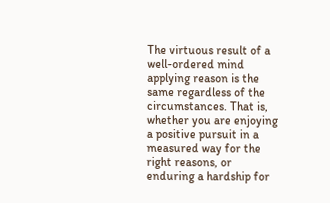The virtuous result of a well-ordered mind applying reason is the same regardless of the circumstances. That is, whether you are enjoying a positive pursuit in a measured way for the right reasons, or enduring a hardship for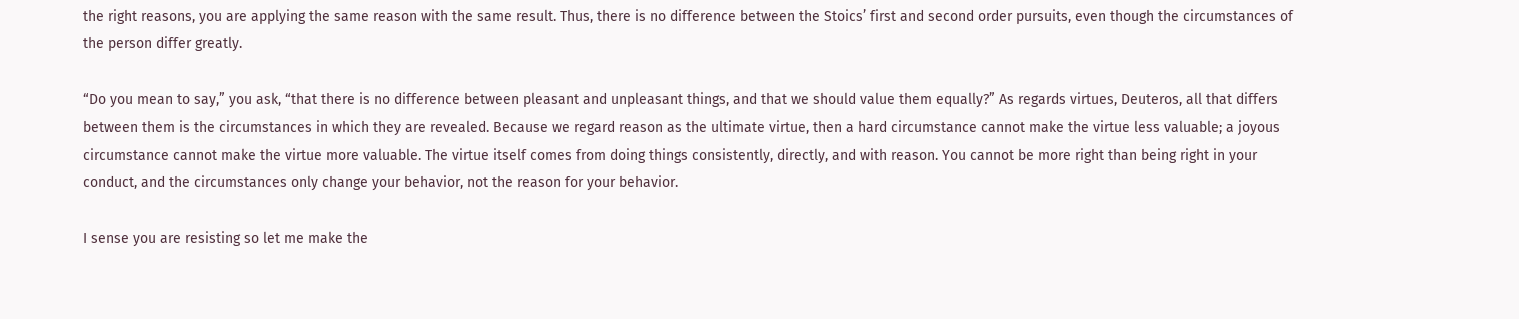the right reasons, you are applying the same reason with the same result. Thus, there is no difference between the Stoics’ first and second order pursuits, even though the circumstances of the person differ greatly.

“Do you mean to say,” you ask, “that there is no difference between pleasant and unpleasant things, and that we should value them equally?” As regards virtues, Deuteros, all that differs between them is the circumstances in which they are revealed. Because we regard reason as the ultimate virtue, then a hard circumstance cannot make the virtue less valuable; a joyous circumstance cannot make the virtue more valuable. The virtue itself comes from doing things consistently, directly, and with reason. You cannot be more right than being right in your conduct, and the circumstances only change your behavior, not the reason for your behavior.

I sense you are resisting so let me make the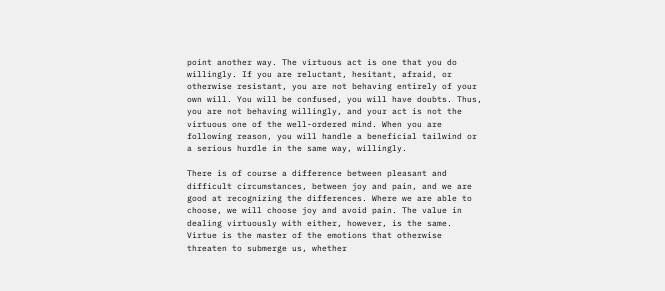point another way. The virtuous act is one that you do willingly. If you are reluctant, hesitant, afraid, or otherwise resistant, you are not behaving entirely of your own will. You will be confused, you will have doubts. Thus, you are not behaving willingly, and your act is not the virtuous one of the well-ordered mind. When you are following reason, you will handle a beneficial tailwind or a serious hurdle in the same way, willingly.

There is of course a difference between pleasant and difficult circumstances, between joy and pain, and we are good at recognizing the differences. Where we are able to choose, we will choose joy and avoid pain. The value in dealing virtuously with either, however, is the same. Virtue is the master of the emotions that otherwise threaten to submerge us, whether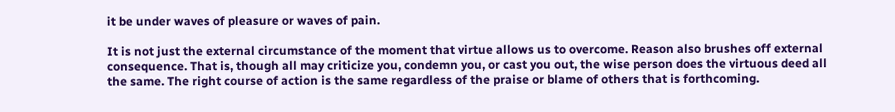it be under waves of pleasure or waves of pain.

It is not just the external circumstance of the moment that virtue allows us to overcome. Reason also brushes off external consequence. That is, though all may criticize you, condemn you, or cast you out, the wise person does the virtuous deed all the same. The right course of action is the same regardless of the praise or blame of others that is forthcoming.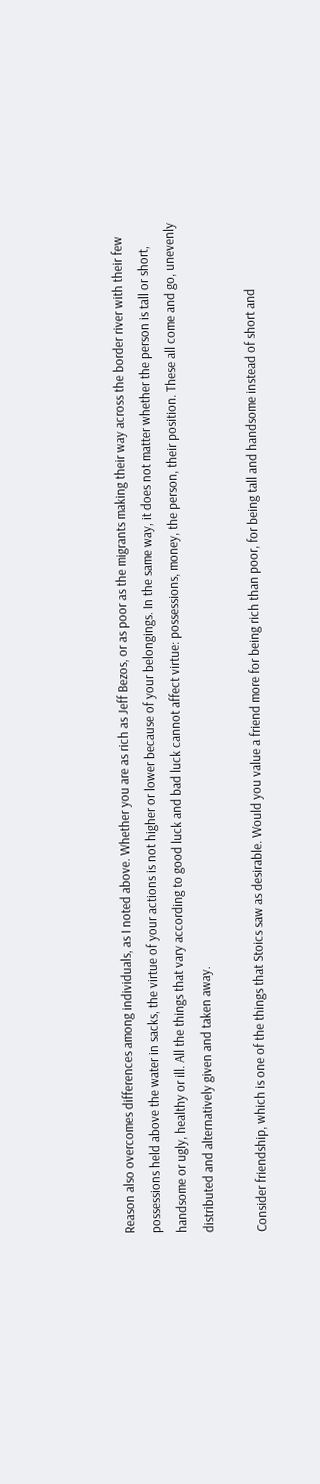Reason also overcomes differences among individuals, as I noted above. Whether you are as rich as Jeff Bezos, or as poor as the migrants making their way across the border river with their few possessions held above the water in sacks, the virtue of your actions is not higher or lower because of your belongings. In the same way, it does not matter whether the person is tall or short, handsome or ugly, healthy or ill. All the things that vary according to good luck and bad luck cannot affect virtue: possessions, money, the person, their position. These all come and go, unevenly distributed and alternatively given and taken away.

Consider friendship, which is one of the things that Stoics saw as desirable. Would you value a friend more for being rich than poor, for being tall and handsome instead of short and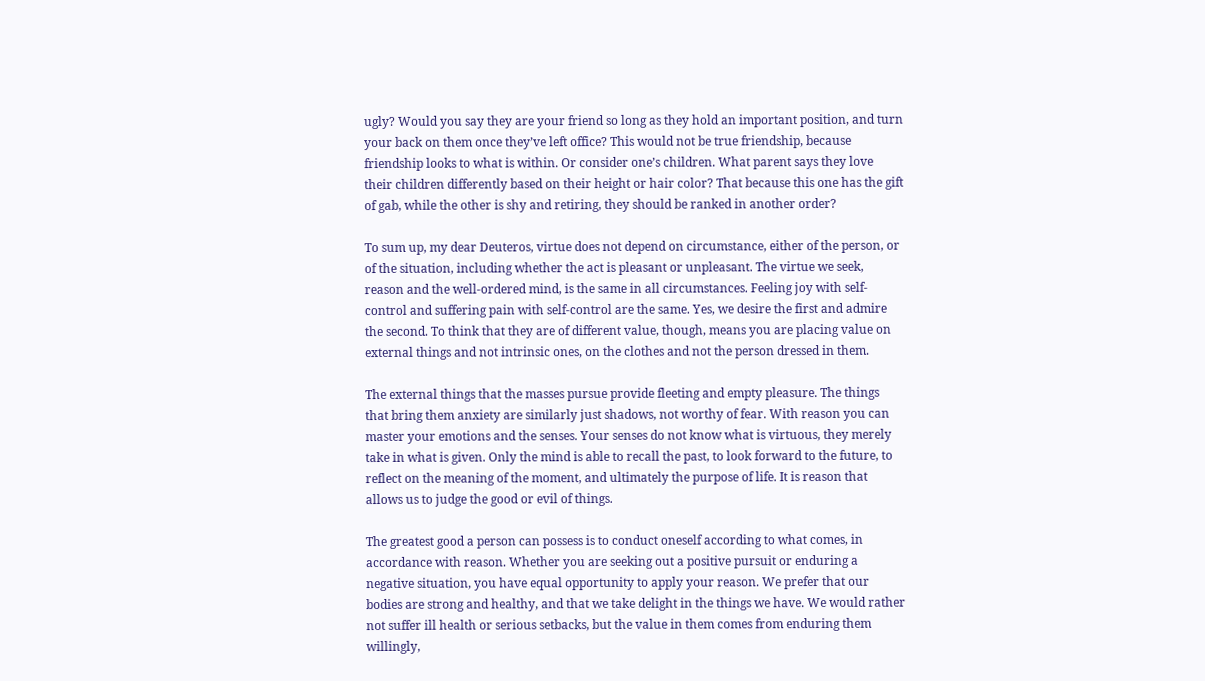ugly? Would you say they are your friend so long as they hold an important position, and turn your back on them once they’ve left office? This would not be true friendship, because friendship looks to what is within. Or consider one’s children. What parent says they love their children differently based on their height or hair color? That because this one has the gift of gab, while the other is shy and retiring, they should be ranked in another order?

To sum up, my dear Deuteros, virtue does not depend on circumstance, either of the person, or of the situation, including whether the act is pleasant or unpleasant. The virtue we seek, reason and the well-ordered mind, is the same in all circumstances. Feeling joy with self-control and suffering pain with self-control are the same. Yes, we desire the first and admire the second. To think that they are of different value, though, means you are placing value on external things and not intrinsic ones, on the clothes and not the person dressed in them.

The external things that the masses pursue provide fleeting and empty pleasure. The things that bring them anxiety are similarly just shadows, not worthy of fear. With reason you can master your emotions and the senses. Your senses do not know what is virtuous, they merely take in what is given. Only the mind is able to recall the past, to look forward to the future, to reflect on the meaning of the moment, and ultimately the purpose of life. It is reason that allows us to judge the good or evil of things.

The greatest good a person can possess is to conduct oneself according to what comes, in accordance with reason. Whether you are seeking out a positive pursuit or enduring a negative situation, you have equal opportunity to apply your reason. We prefer that our bodies are strong and healthy, and that we take delight in the things we have. We would rather not suffer ill health or serious setbacks, but the value in them comes from enduring them willingly,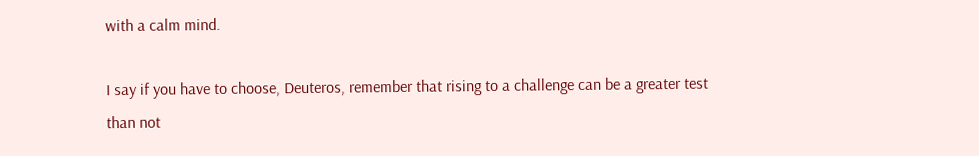with a calm mind.

I say if you have to choose, Deuteros, remember that rising to a challenge can be a greater test than not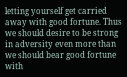letting yourself get carried away with good fortune. Thus we should desire to be strong in adversity even more than we should bear good fortune with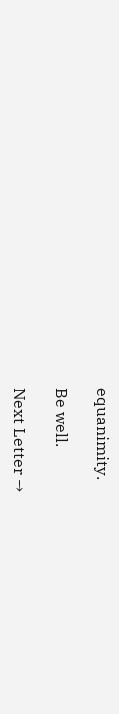equanimity.

Be well.

Next Letter →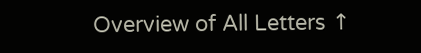Overview of All Letters ↑